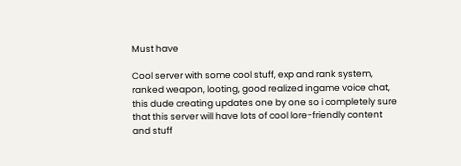Must have

Cool server with some cool stuff, exp and rank system, ranked weapon, looting, good realized ingame voice chat, this dude creating updates one by one so i completely sure that this server will have lots of cool lore-friendly content and stuff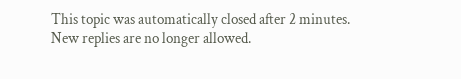This topic was automatically closed after 2 minutes. New replies are no longer allowed.